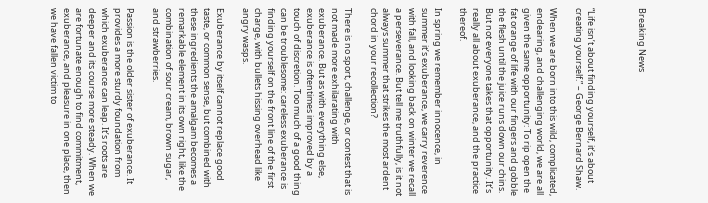Breaking News



“Life isn’t about finding yourself, it’s about creating yourself.” – George Bernard Shaw.

When we are born into this wild, complicated, endearing, and challenging world, we are all given the same opportunity: To rip open the fat orange of life with our fingers and gobble the flesh until the juice runs down our chins. But not everyone takes that opportunity. It’s really all about exuberance, and the practice thereof.

In spring we remember innocence, in summer it’s exuberance, we carry reverence with fall, and looking back on winter we recall a perseverance. But tell me truthfully, is it not always summer that strikes the most ardent chord in your recollection?

There is no sport, challenge, or contest that is not made more exhilarating with exuberance. But as with everything else, exuberance is oftentimes improved by a touch of discretion. Too much of a good thing can be troublesome: careless exuberance is finding yourself on the front line of the first charge, with bullets hissing overhead like angry wasps.

Exuberance by itself cannot replace good taste, or common sense, but combined with these ingredients the amalgam becomes a remarkable element in its own right, like the combination of sour cream, brown sugar, and strawberries.

Passion is the older sister of exuberance. It provides a more sturdy foundation from which exuberance can leap. It’s roots are deeper and its course more steady. When we are fortunate enough to find commitment, exuberance, and pleasure in one place, then we have fallen victim to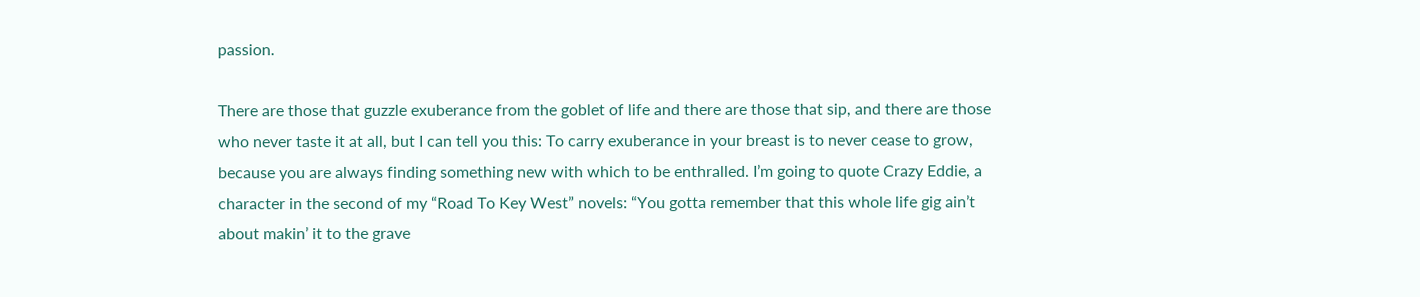passion.

There are those that guzzle exuberance from the goblet of life and there are those that sip, and there are those who never taste it at all, but I can tell you this: To carry exuberance in your breast is to never cease to grow, because you are always finding something new with which to be enthralled. I’m going to quote Crazy Eddie, a character in the second of my “Road To Key West” novels: “You gotta remember that this whole life gig ain’t about makin’ it to the grave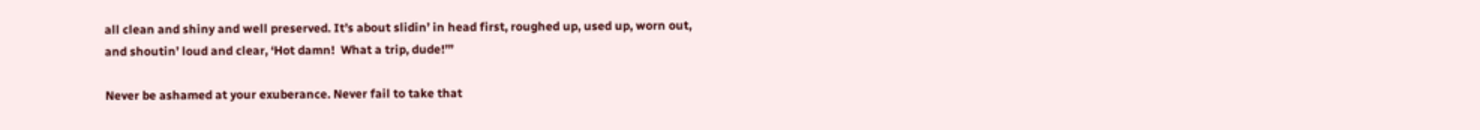all clean and shiny and well preserved. It’s about slidin’ in head first, roughed up, used up, worn out, and shoutin’ loud and clear, ‘Hot damn!  What a trip, dude!’”

Never be ashamed at your exuberance. Never fail to take that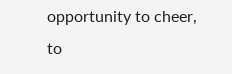opportunity to cheer, to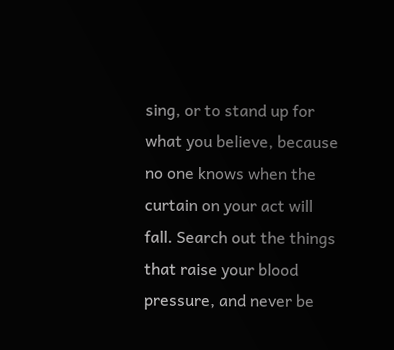sing, or to stand up for what you believe, because no one knows when the curtain on your act will fall. Search out the things that raise your blood pressure, and never be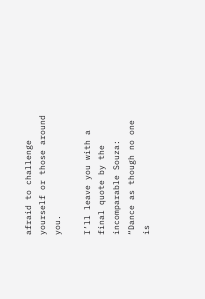afraid to challenge yourself or those around you.

I’ll leave you with a final quote by the incomparable Souza: “Dance as though no one is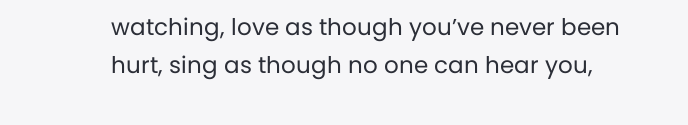watching, love as though you’ve never been hurt, sing as though no one can hear you,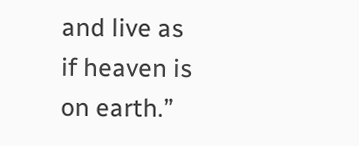and live as if heaven is on earth.”